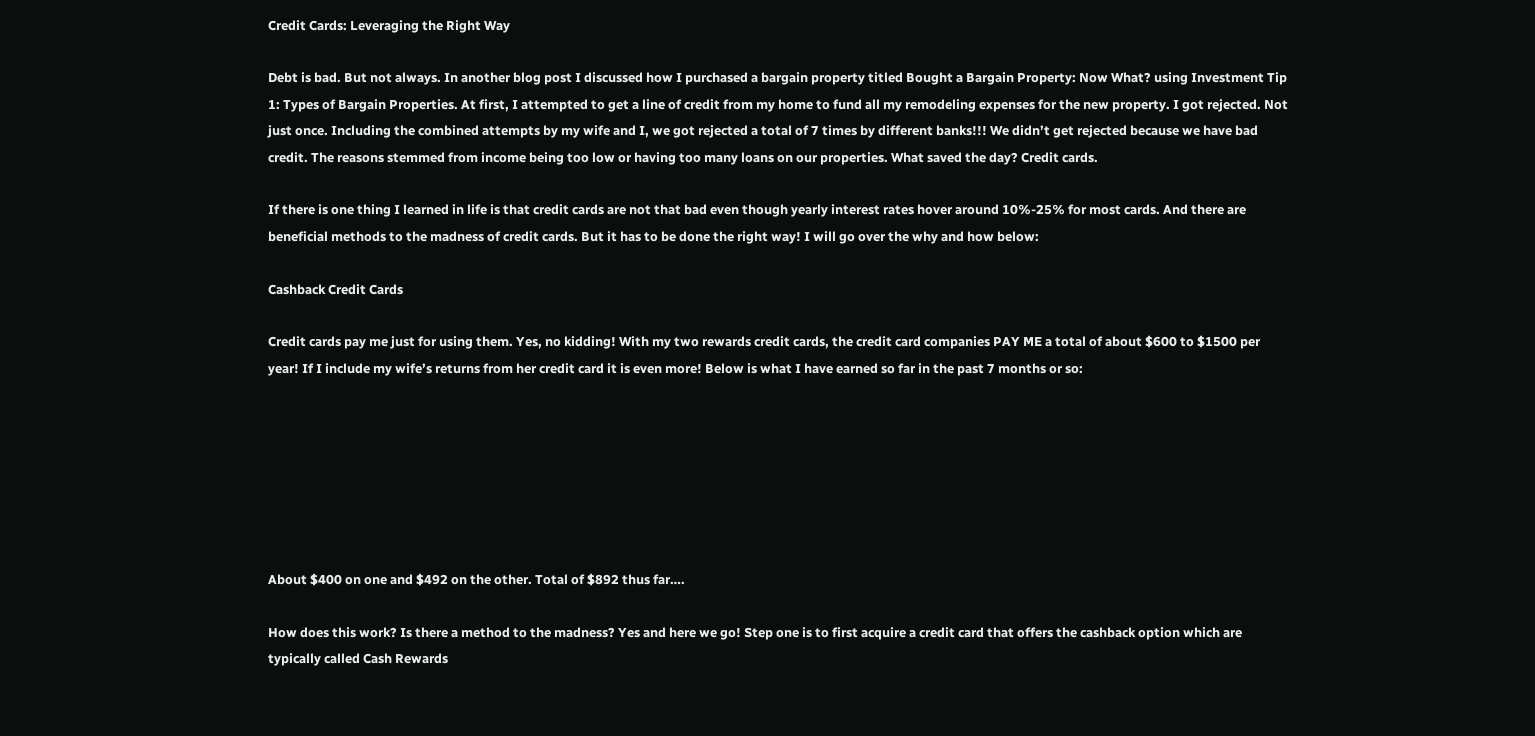Credit Cards: Leveraging the Right Way

Debt is bad. But not always. In another blog post I discussed how I purchased a bargain property titled Bought a Bargain Property: Now What? using Investment Tip 1: Types of Bargain Properties. At first, I attempted to get a line of credit from my home to fund all my remodeling expenses for the new property. I got rejected. Not just once. Including the combined attempts by my wife and I, we got rejected a total of 7 times by different banks!!! We didn’t get rejected because we have bad credit. The reasons stemmed from income being too low or having too many loans on our properties. What saved the day? Credit cards.

If there is one thing I learned in life is that credit cards are not that bad even though yearly interest rates hover around 10%-25% for most cards. And there are beneficial methods to the madness of credit cards. But it has to be done the right way! I will go over the why and how below:

Cashback Credit Cards

Credit cards pay me just for using them. Yes, no kidding! With my two rewards credit cards, the credit card companies PAY ME a total of about $600 to $1500 per year! If I include my wife’s returns from her credit card it is even more! Below is what I have earned so far in the past 7 months or so:







About $400 on one and $492 on the other. Total of $892 thus far….

How does this work? Is there a method to the madness? Yes and here we go! Step one is to first acquire a credit card that offers the cashback option which are typically called Cash Rewards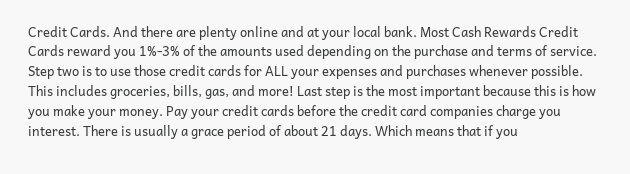Credit Cards. And there are plenty online and at your local bank. Most Cash Rewards Credit Cards reward you 1%-3% of the amounts used depending on the purchase and terms of service. Step two is to use those credit cards for ALL your expenses and purchases whenever possible. This includes groceries, bills, gas, and more! Last step is the most important because this is how you make your money. Pay your credit cards before the credit card companies charge you interest. There is usually a grace period of about 21 days. Which means that if you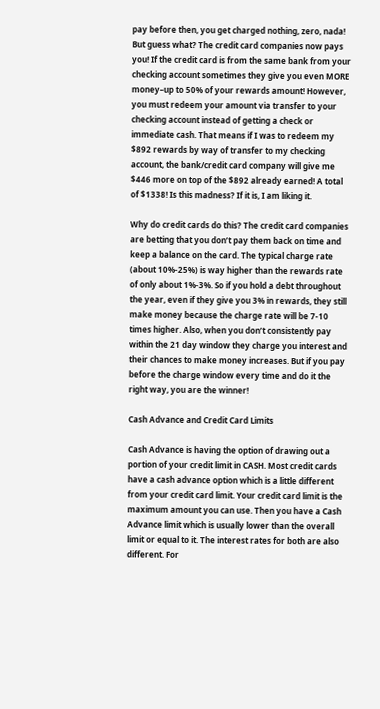pay before then, you get charged nothing, zero, nada! But guess what? The credit card companies now pays you! If the credit card is from the same bank from your checking account sometimes they give you even MORE money–up to 50% of your rewards amount! However, you must redeem your amount via transfer to your checking account instead of getting a check or immediate cash. That means if I was to redeem my $892 rewards by way of transfer to my checking account, the bank/credit card company will give me $446 more on top of the $892 already earned! A total of $1338! Is this madness? If it is, I am liking it.

Why do credit cards do this? The credit card companies are betting that you don’t pay them back on time and keep a balance on the card. The typical charge rate (about 10%-25%) is way higher than the rewards rate of only about 1%-3%. So if you hold a debt throughout the year, even if they give you 3% in rewards, they still make money because the charge rate will be 7-10 times higher. Also, when you don’t consistently pay within the 21 day window they charge you interest and their chances to make money increases. But if you pay before the charge window every time and do it the right way, you are the winner!

Cash Advance and Credit Card Limits

Cash Advance is having the option of drawing out a portion of your credit limit in CASH. Most credit cards have a cash advance option which is a little different from your credit card limit. Your credit card limit is the maximum amount you can use. Then you have a Cash Advance limit which is usually lower than the overall limit or equal to it. The interest rates for both are also different. For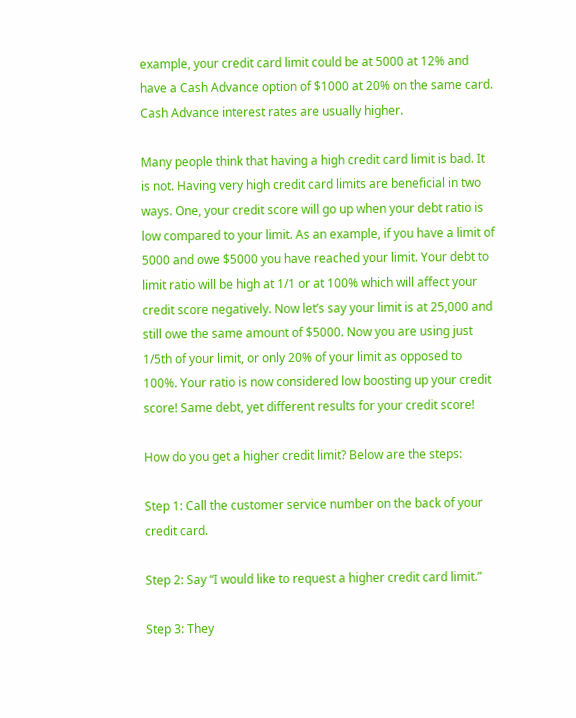example, your credit card limit could be at 5000 at 12% and have a Cash Advance option of $1000 at 20% on the same card. Cash Advance interest rates are usually higher.

Many people think that having a high credit card limit is bad. It is not. Having very high credit card limits are beneficial in two ways. One, your credit score will go up when your debt ratio is low compared to your limit. As an example, if you have a limit of 5000 and owe $5000 you have reached your limit. Your debt to limit ratio will be high at 1/1 or at 100% which will affect your credit score negatively. Now let’s say your limit is at 25,000 and still owe the same amount of $5000. Now you are using just 1/5th of your limit, or only 20% of your limit as opposed to 100%. Your ratio is now considered low boosting up your credit score! Same debt, yet different results for your credit score!

How do you get a higher credit limit? Below are the steps:

Step 1: Call the customer service number on the back of your credit card.

Step 2: Say “I would like to request a higher credit card limit.”

Step 3: They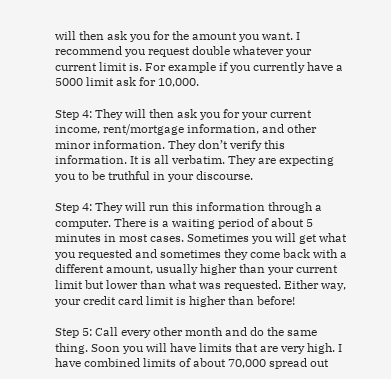will then ask you for the amount you want. I recommend you request double whatever your current limit is. For example if you currently have a 5000 limit ask for 10,000.

Step 4: They will then ask you for your current income, rent/mortgage information, and other minor information. They don’t verify this information. It is all verbatim. They are expecting you to be truthful in your discourse.

Step 4: They will run this information through a computer. There is a waiting period of about 5 minutes in most cases. Sometimes you will get what you requested and sometimes they come back with a different amount, usually higher than your current limit but lower than what was requested. Either way, your credit card limit is higher than before!

Step 5: Call every other month and do the same thing. Soon you will have limits that are very high. I have combined limits of about 70,000 spread out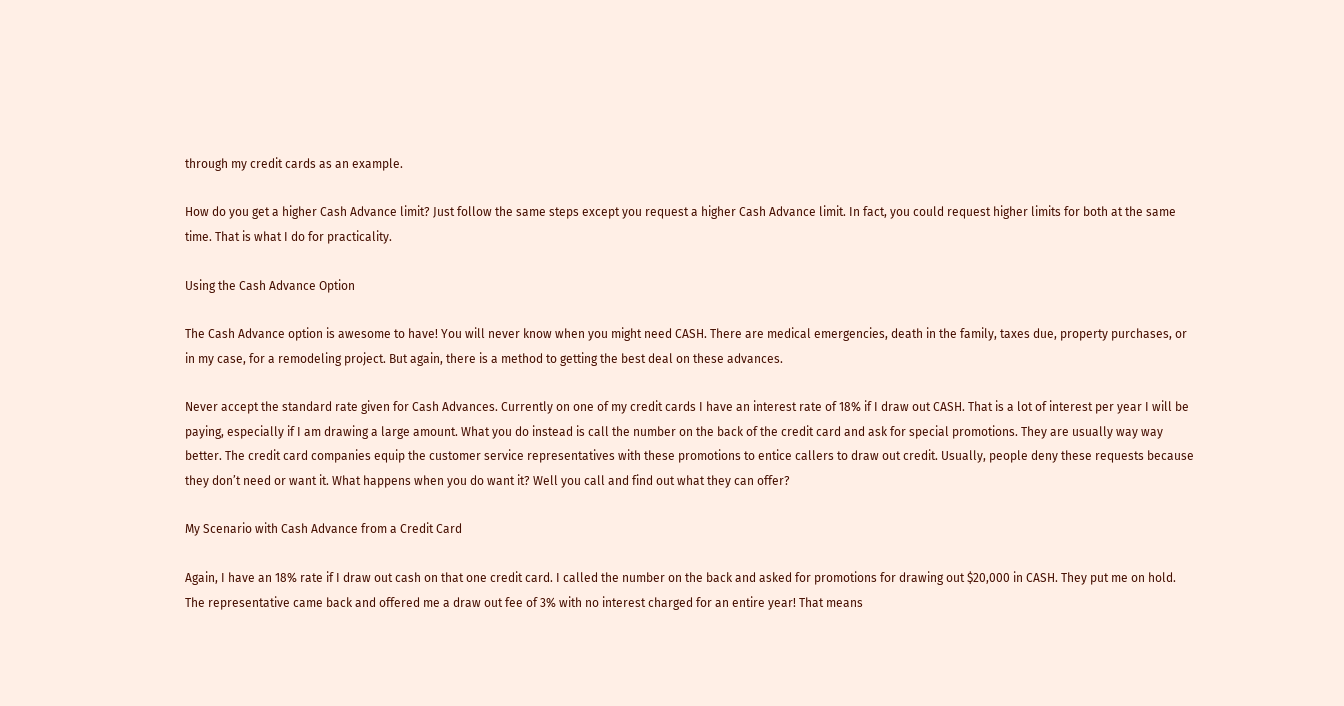through my credit cards as an example.

How do you get a higher Cash Advance limit? Just follow the same steps except you request a higher Cash Advance limit. In fact, you could request higher limits for both at the same time. That is what I do for practicality.

Using the Cash Advance Option

The Cash Advance option is awesome to have! You will never know when you might need CASH. There are medical emergencies, death in the family, taxes due, property purchases, or in my case, for a remodeling project. But again, there is a method to getting the best deal on these advances.

Never accept the standard rate given for Cash Advances. Currently on one of my credit cards I have an interest rate of 18% if I draw out CASH. That is a lot of interest per year I will be paying, especially if I am drawing a large amount. What you do instead is call the number on the back of the credit card and ask for special promotions. They are usually way way better. The credit card companies equip the customer service representatives with these promotions to entice callers to draw out credit. Usually, people deny these requests because they don’t need or want it. What happens when you do want it? Well you call and find out what they can offer?

My Scenario with Cash Advance from a Credit Card

Again, I have an 18% rate if I draw out cash on that one credit card. I called the number on the back and asked for promotions for drawing out $20,000 in CASH. They put me on hold. The representative came back and offered me a draw out fee of 3% with no interest charged for an entire year! That means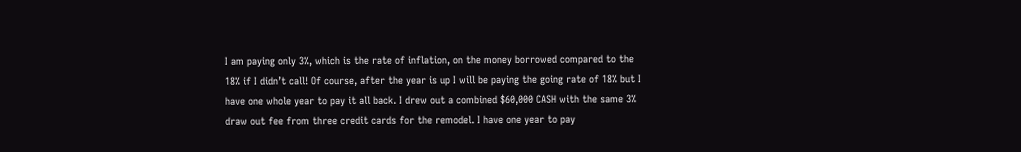I am paying only 3%, which is the rate of inflation, on the money borrowed compared to the 18% if I didn’t call! Of course, after the year is up I will be paying the going rate of 18% but I have one whole year to pay it all back. I drew out a combined $60,000 CASH with the same 3% draw out fee from three credit cards for the remodel. I have one year to pay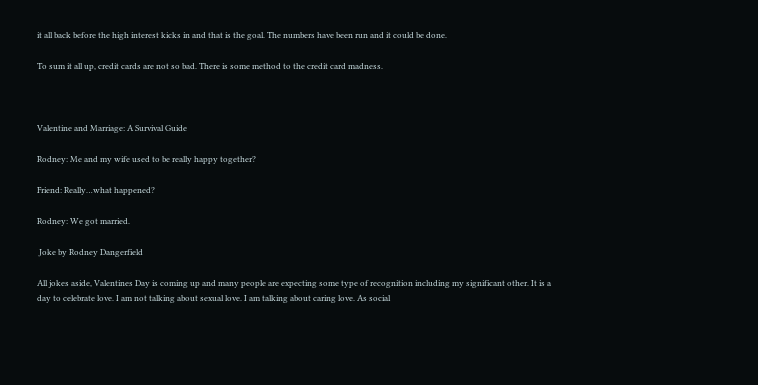it all back before the high interest kicks in and that is the goal. The numbers have been run and it could be done.

To sum it all up, credit cards are not so bad. There is some method to the credit card madness.



Valentine and Marriage: A Survival Guide

Rodney: Me and my wife used to be really happy together?

Friend: Really…what happened?

Rodney: We got married.

 Joke by Rodney Dangerfield

All jokes aside, Valentines Day is coming up and many people are expecting some type of recognition including my significant other. It is a day to celebrate love. I am not talking about sexual love. I am talking about caring love. As social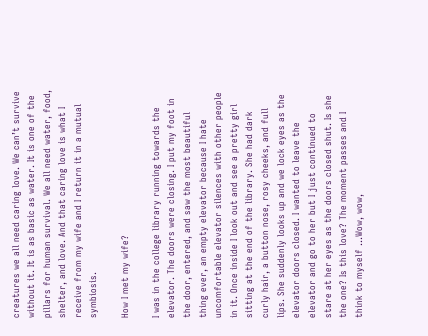creatures we all need caring love. We can’t survive without it. It is as basic as water. It is one of the pillars for human survival. We all need water, food, shelter, and love. And that caring love is what I receive from my wife and I return it in a mutual symbiosis.

How I met my wife?

I was in the college library running towards the elevator. The doors were closing. I put my foot in the door, entered, and saw the most beautiful thing ever, an empty elevator because I hate uncomfortable elevator silences with other people in it. Once inside I look out and see a pretty girl sitting at the end of the library. She had dark curly hair, a button nose, rosy cheeks, and full lips. She suddenly looks up and we lock eyes as the elevator doors closed. I wanted to leave the elevator and go to her but I just continued to stare at her eyes as the doors closed shut. Is she the one? Is this love? The moment passes and I think to myself …Wow, wow,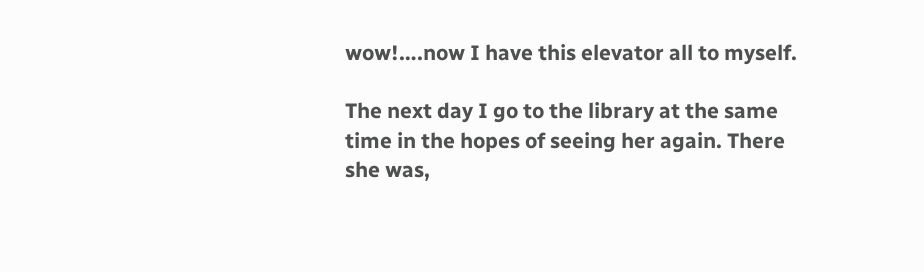wow!….now I have this elevator all to myself.

The next day I go to the library at the same time in the hopes of seeing her again. There she was,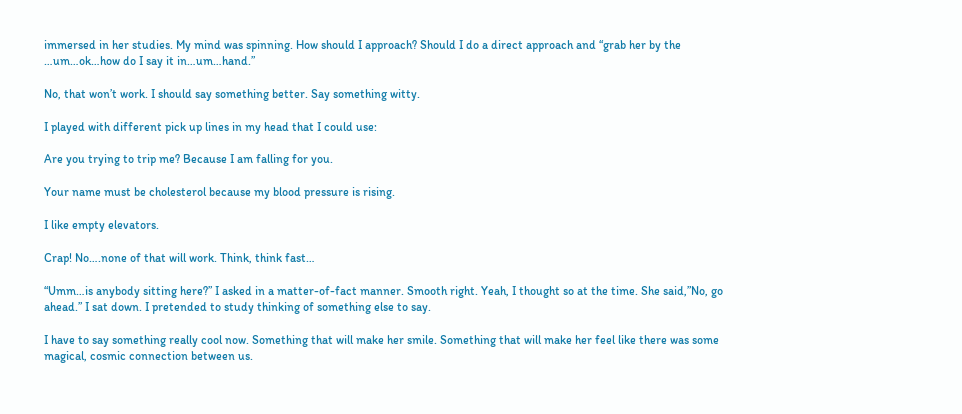immersed in her studies. My mind was spinning. How should I approach? Should I do a direct approach and “grab her by the …um…ok…how do I say it in…um…hand.”

No, that won’t work. I should say something better. Say something witty.

I played with different pick up lines in my head that I could use:

Are you trying to trip me? Because I am falling for you.

Your name must be cholesterol because my blood pressure is rising.

I like empty elevators.

Crap! No….none of that will work. Think, think fast…

“Umm…is anybody sitting here?” I asked in a matter-of-fact manner. Smooth right. Yeah, I thought so at the time. She said,”No, go ahead.” I sat down. I pretended to study thinking of something else to say.

I have to say something really cool now. Something that will make her smile. Something that will make her feel like there was some magical, cosmic connection between us.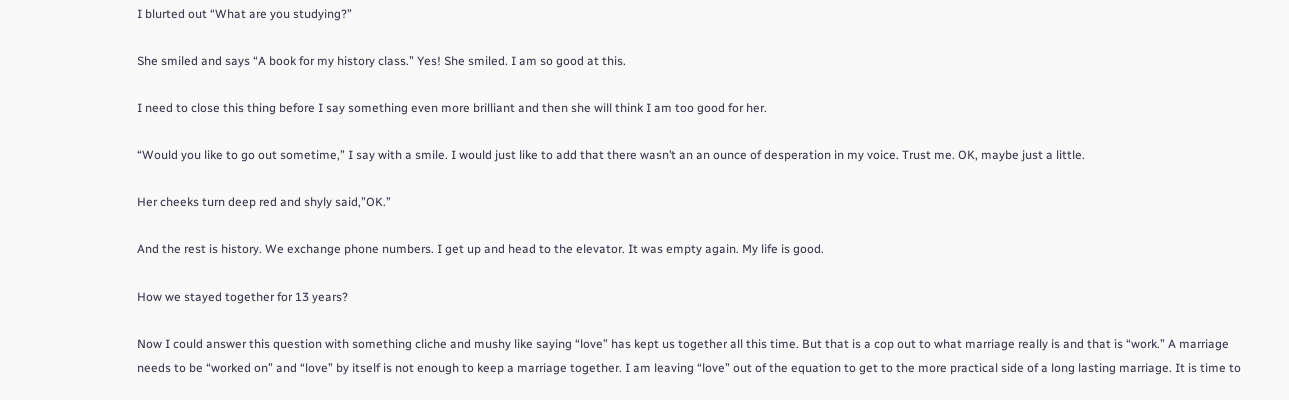I blurted out “What are you studying?”

She smiled and says “A book for my history class.” Yes! She smiled. I am so good at this.

I need to close this thing before I say something even more brilliant and then she will think I am too good for her.

“Would you like to go out sometime,” I say with a smile. I would just like to add that there wasn’t an an ounce of desperation in my voice. Trust me. OK, maybe just a little.

Her cheeks turn deep red and shyly said,”OK.”

And the rest is history. We exchange phone numbers. I get up and head to the elevator. It was empty again. My life is good.

How we stayed together for 13 years?

Now I could answer this question with something cliche and mushy like saying “love” has kept us together all this time. But that is a cop out to what marriage really is and that is “work.” A marriage needs to be “worked on” and “love” by itself is not enough to keep a marriage together. I am leaving “love” out of the equation to get to the more practical side of a long lasting marriage. It is time to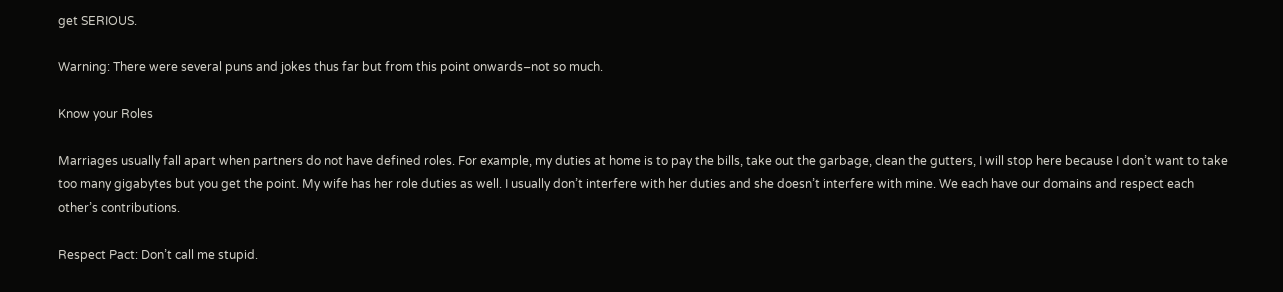get SERIOUS.

Warning: There were several puns and jokes thus far but from this point onwards–not so much.

Know your Roles

Marriages usually fall apart when partners do not have defined roles. For example, my duties at home is to pay the bills, take out the garbage, clean the gutters, I will stop here because I don’t want to take too many gigabytes but you get the point. My wife has her role duties as well. I usually don’t interfere with her duties and she doesn’t interfere with mine. We each have our domains and respect each other’s contributions.

Respect Pact: Don’t call me stupid.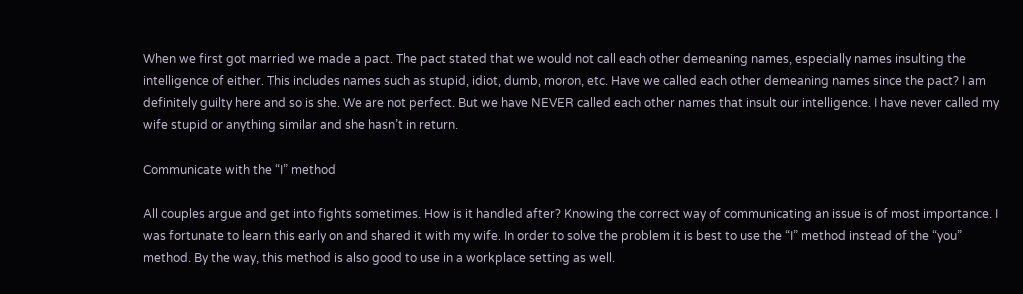When we first got married we made a pact. The pact stated that we would not call each other demeaning names, especially names insulting the intelligence of either. This includes names such as stupid, idiot, dumb, moron, etc. Have we called each other demeaning names since the pact? I am definitely guilty here and so is she. We are not perfect. But we have NEVER called each other names that insult our intelligence. I have never called my wife stupid or anything similar and she hasn’t in return.

Communicate with the “I” method

All couples argue and get into fights sometimes. How is it handled after? Knowing the correct way of communicating an issue is of most importance. I was fortunate to learn this early on and shared it with my wife. In order to solve the problem it is best to use the “I” method instead of the “you” method. By the way, this method is also good to use in a workplace setting as well.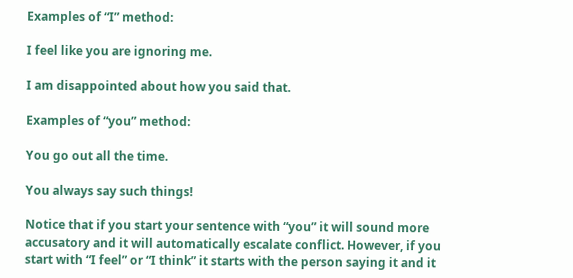Examples of “I” method:

I feel like you are ignoring me.

I am disappointed about how you said that.

Examples of “you” method:

You go out all the time.

You always say such things!

Notice that if you start your sentence with “you” it will sound more accusatory and it will automatically escalate conflict. However, if you start with “I feel” or “I think” it starts with the person saying it and it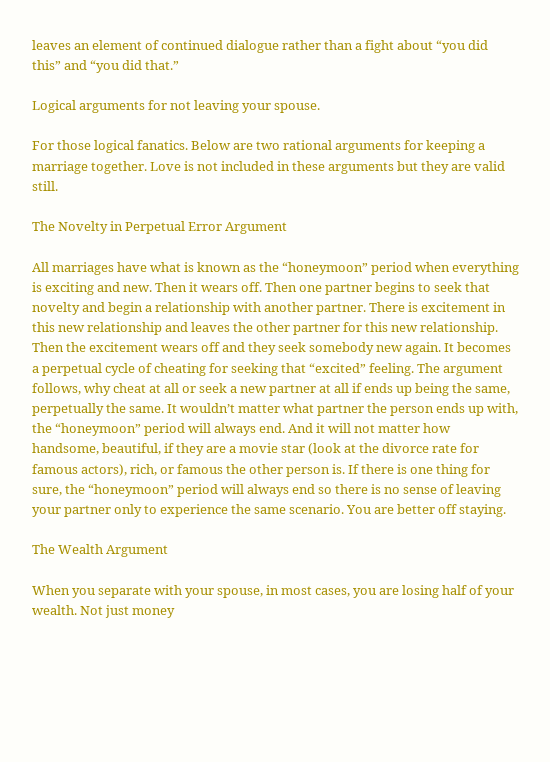leaves an element of continued dialogue rather than a fight about “you did this” and “you did that.”

Logical arguments for not leaving your spouse.

For those logical fanatics. Below are two rational arguments for keeping a marriage together. Love is not included in these arguments but they are valid still.

The Novelty in Perpetual Error Argument

All marriages have what is known as the “honeymoon” period when everything is exciting and new. Then it wears off. Then one partner begins to seek that novelty and begin a relationship with another partner. There is excitement in this new relationship and leaves the other partner for this new relationship. Then the excitement wears off and they seek somebody new again. It becomes a perpetual cycle of cheating for seeking that “excited” feeling. The argument follows, why cheat at all or seek a new partner at all if ends up being the same, perpetually the same. It wouldn’t matter what partner the person ends up with, the “honeymoon” period will always end. And it will not matter how handsome, beautiful, if they are a movie star (look at the divorce rate for famous actors), rich, or famous the other person is. If there is one thing for sure, the “honeymoon” period will always end so there is no sense of leaving your partner only to experience the same scenario. You are better off staying.

The Wealth Argument

When you separate with your spouse, in most cases, you are losing half of your wealth. Not just money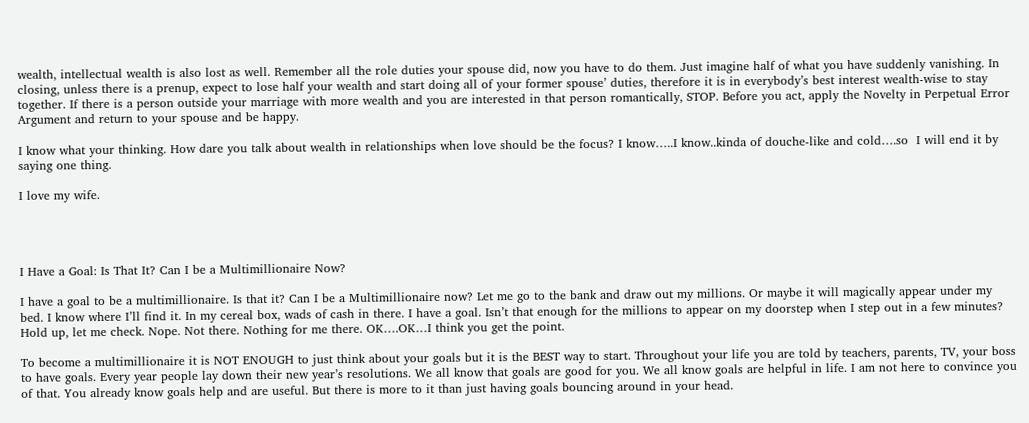wealth, intellectual wealth is also lost as well. Remember all the role duties your spouse did, now you have to do them. Just imagine half of what you have suddenly vanishing. In closing, unless there is a prenup, expect to lose half your wealth and start doing all of your former spouse’ duties, therefore it is in everybody’s best interest wealth-wise to stay together. If there is a person outside your marriage with more wealth and you are interested in that person romantically, STOP. Before you act, apply the Novelty in Perpetual Error Argument and return to your spouse and be happy.

I know what your thinking. How dare you talk about wealth in relationships when love should be the focus? I know…..I know..kinda of douche-like and cold….so  I will end it by saying one thing.

I love my wife.




I Have a Goal: Is That It? Can I be a Multimillionaire Now?

I have a goal to be a multimillionaire. Is that it? Can I be a Multimillionaire now? Let me go to the bank and draw out my millions. Or maybe it will magically appear under my bed. I know where I’ll find it. In my cereal box, wads of cash in there. I have a goal. Isn’t that enough for the millions to appear on my doorstep when I step out in a few minutes? Hold up, let me check. Nope. Not there. Nothing for me there. OK….OK…I think you get the point.

To become a multimillionaire it is NOT ENOUGH to just think about your goals but it is the BEST way to start. Throughout your life you are told by teachers, parents, TV, your boss to have goals. Every year people lay down their new year’s resolutions. We all know that goals are good for you. We all know goals are helpful in life. I am not here to convince you of that. You already know goals help and are useful. But there is more to it than just having goals bouncing around in your head.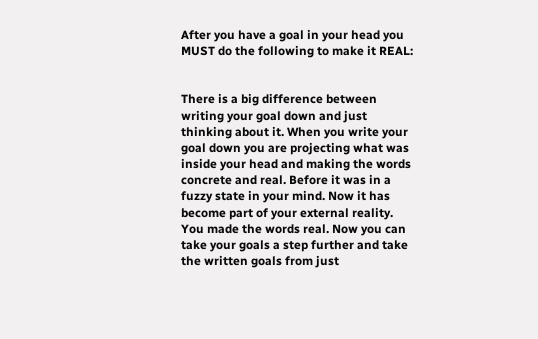After you have a goal in your head you MUST do the following to make it REAL:


There is a big difference between writing your goal down and just thinking about it. When you write your goal down you are projecting what was inside your head and making the words concrete and real. Before it was in a fuzzy state in your mind. Now it has become part of your external reality. You made the words real. Now you can take your goals a step further and take the written goals from just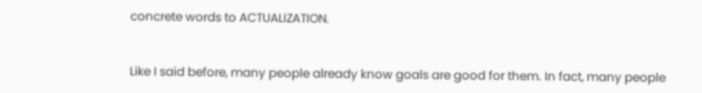concrete words to ACTUALIZATION.


Like I said before, many people already know goals are good for them. In fact, many people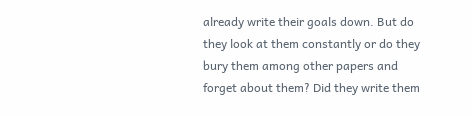already write their goals down. But do they look at them constantly or do they bury them among other papers and forget about them? Did they write them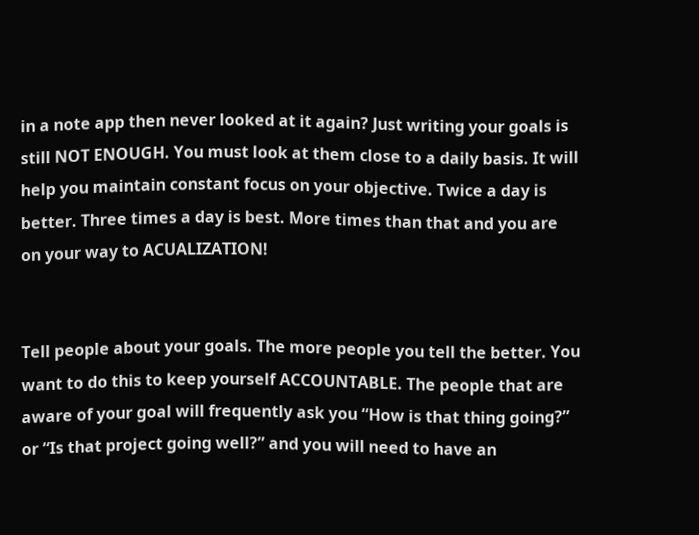in a note app then never looked at it again? Just writing your goals is still NOT ENOUGH. You must look at them close to a daily basis. It will help you maintain constant focus on your objective. Twice a day is better. Three times a day is best. More times than that and you are on your way to ACUALIZATION!


Tell people about your goals. The more people you tell the better. You want to do this to keep yourself ACCOUNTABLE. The people that are aware of your goal will frequently ask you “How is that thing going?” or “Is that project going well?” and you will need to have an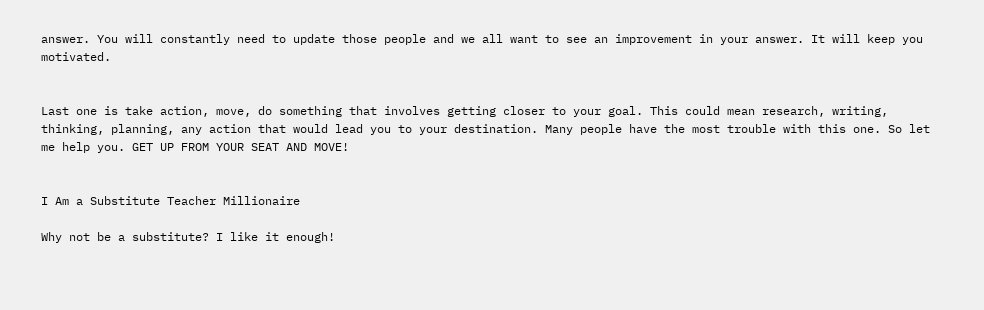answer. You will constantly need to update those people and we all want to see an improvement in your answer. It will keep you motivated.


Last one is take action, move, do something that involves getting closer to your goal. This could mean research, writing, thinking, planning, any action that would lead you to your destination. Many people have the most trouble with this one. So let me help you. GET UP FROM YOUR SEAT AND MOVE!


I Am a Substitute Teacher Millionaire

Why not be a substitute? I like it enough!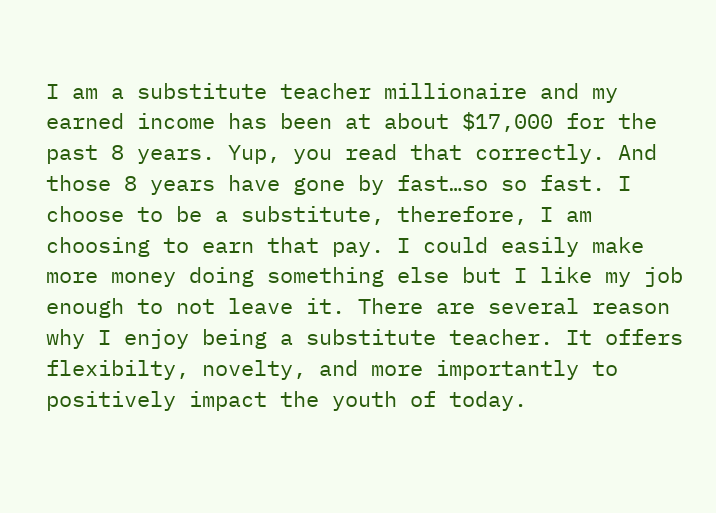I am a substitute teacher millionaire and my earned income has been at about $17,000 for the past 8 years. Yup, you read that correctly. And those 8 years have gone by fast…so so fast. I choose to be a substitute, therefore, I am choosing to earn that pay. I could easily make more money doing something else but I like my job enough to not leave it. There are several reason why I enjoy being a substitute teacher. It offers flexibilty, novelty, and more importantly to positively impact the youth of today.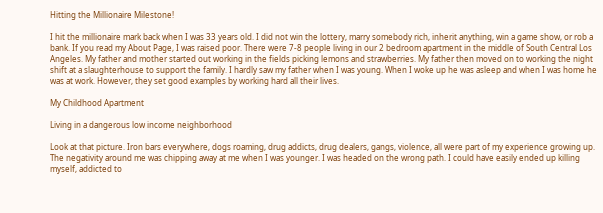Hitting the Millionaire Milestone!

I hit the millionaire mark back when I was 33 years old. I did not win the lottery, marry somebody rich, inherit anything, win a game show, or rob a bank. If you read my About Page, I was raised poor. There were 7-8 people living in our 2 bedroom apartment in the middle of South Central Los Angeles. My father and mother started out working in the fields picking lemons and strawberries. My father then moved on to working the night shift at a slaughterhouse to support the family. I hardly saw my father when I was young. When I woke up he was asleep and when I was home he was at work. However, they set good examples by working hard all their lives.

My Childhood Apartment

Living in a dangerous low income neighborhood

Look at that picture. Iron bars everywhere, dogs roaming, drug addicts, drug dealers, gangs, violence, all were part of my experience growing up. The negativity around me was chipping away at me when I was younger. I was headed on the wrong path. I could have easily ended up killing myself, addicted to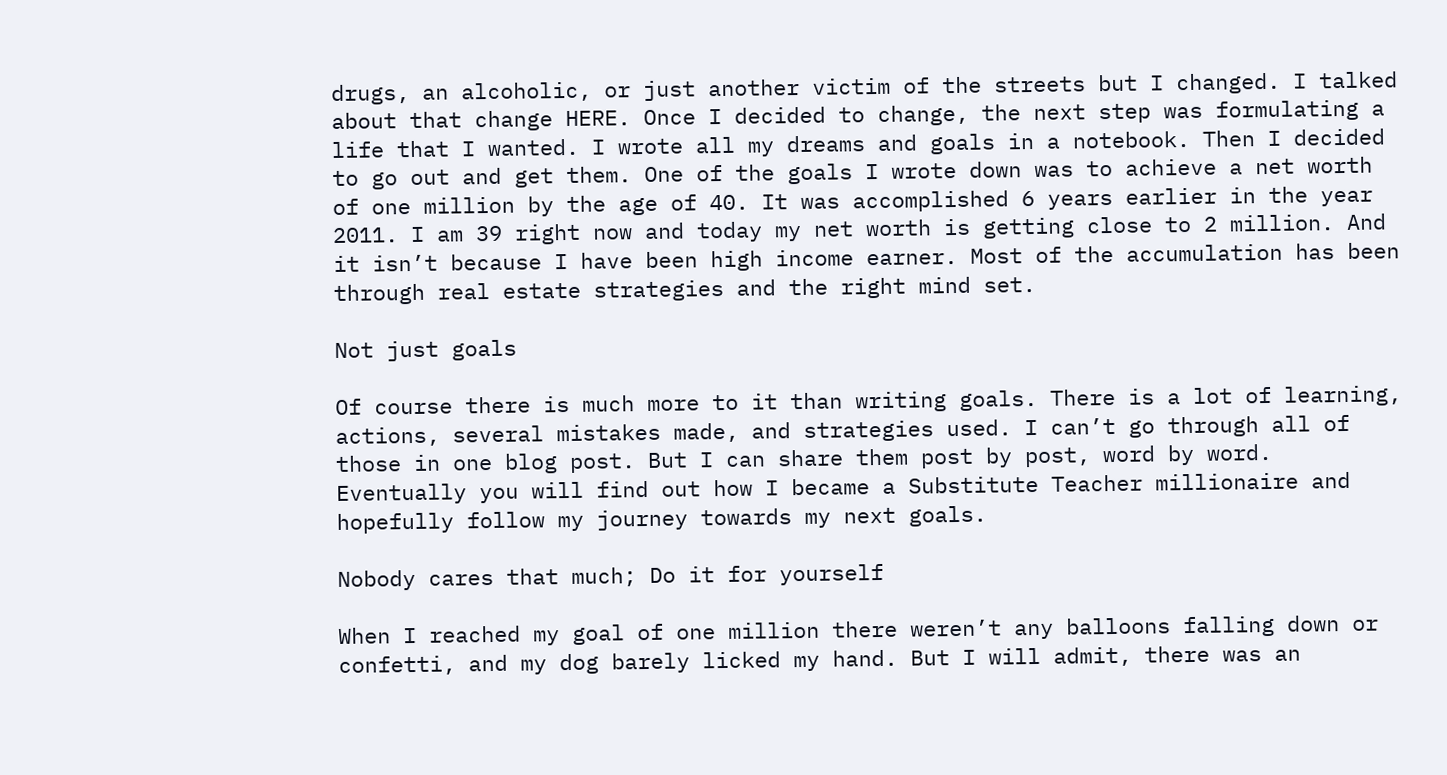drugs, an alcoholic, or just another victim of the streets but I changed. I talked about that change HERE. Once I decided to change, the next step was formulating a life that I wanted. I wrote all my dreams and goals in a notebook. Then I decided to go out and get them. One of the goals I wrote down was to achieve a net worth of one million by the age of 40. It was accomplished 6 years earlier in the year 2011. I am 39 right now and today my net worth is getting close to 2 million. And it isn’t because I have been high income earner. Most of the accumulation has been through real estate strategies and the right mind set.

Not just goals

Of course there is much more to it than writing goals. There is a lot of learning, actions, several mistakes made, and strategies used. I can’t go through all of those in one blog post. But I can share them post by post, word by word. Eventually you will find out how I became a Substitute Teacher millionaire and hopefully follow my journey towards my next goals.

Nobody cares that much; Do it for yourself

When I reached my goal of one million there weren’t any balloons falling down or confetti, and my dog barely licked my hand. But I will admit, there was an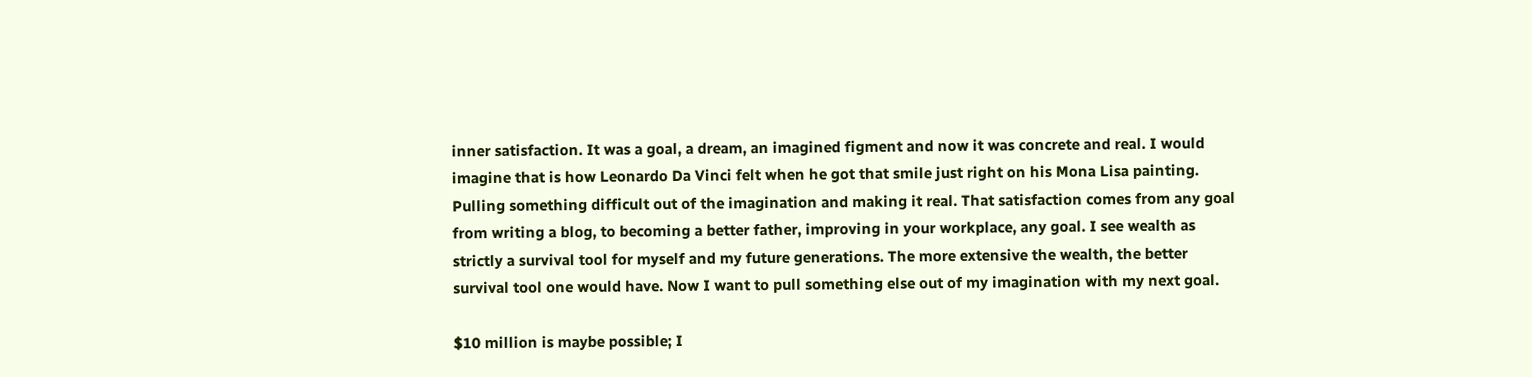inner satisfaction. It was a goal, a dream, an imagined figment and now it was concrete and real. I would imagine that is how Leonardo Da Vinci felt when he got that smile just right on his Mona Lisa painting. Pulling something difficult out of the imagination and making it real. That satisfaction comes from any goal from writing a blog, to becoming a better father, improving in your workplace, any goal. I see wealth as strictly a survival tool for myself and my future generations. The more extensive the wealth, the better survival tool one would have. Now I want to pull something else out of my imagination with my next goal.

$10 million is maybe possible; I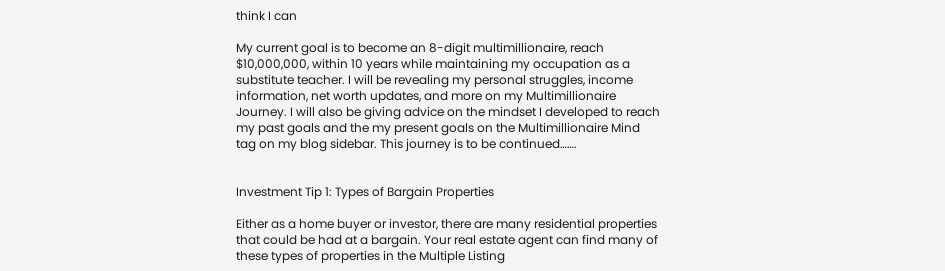think I can

My current goal is to become an 8-digit multimillionaire, reach $10,000,000, within 10 years while maintaining my occupation as a substitute teacher. I will be revealing my personal struggles, income information, net worth updates, and more on my Multimillionaire Journey. I will also be giving advice on the mindset I developed to reach my past goals and the my present goals on the Multimillionaire Mind tag on my blog sidebar. This journey is to be continued…….


Investment Tip 1: Types of Bargain Properties

Either as a home buyer or investor, there are many residential properties that could be had at a bargain. Your real estate agent can find many of these types of properties in the Multiple Listing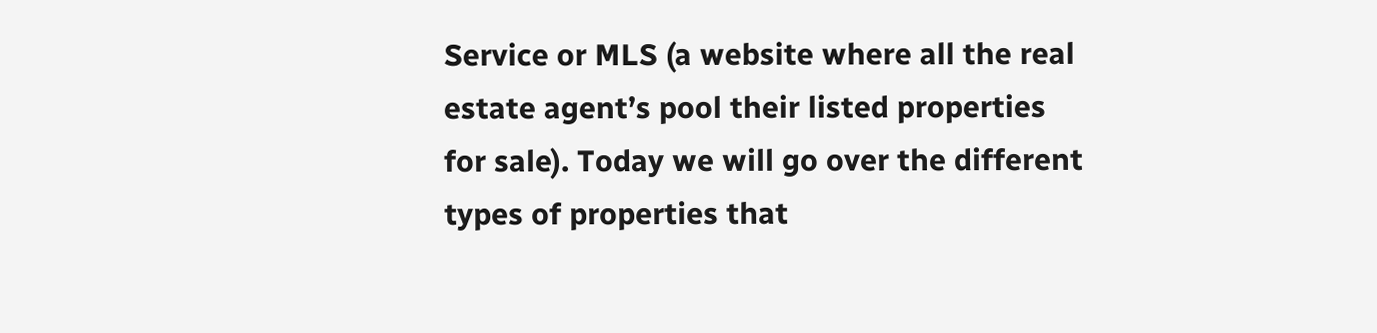Service or MLS (a website where all the real estate agent’s pool their listed properties for sale). Today we will go over the different types of properties that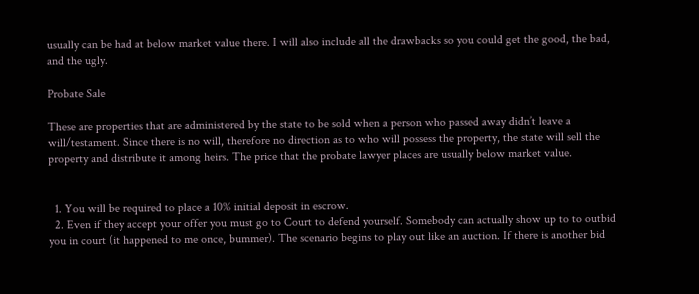usually can be had at below market value there. I will also include all the drawbacks so you could get the good, the bad, and the ugly.

Probate Sale

These are properties that are administered by the state to be sold when a person who passed away didn’t leave a will/testament. Since there is no will, therefore no direction as to who will possess the property, the state will sell the property and distribute it among heirs. The price that the probate lawyer places are usually below market value.


  1. You will be required to place a 10% initial deposit in escrow.
  2. Even if they accept your offer you must go to Court to defend yourself. Somebody can actually show up to to outbid you in court (it happened to me once, bummer). The scenario begins to play out like an auction. If there is another bid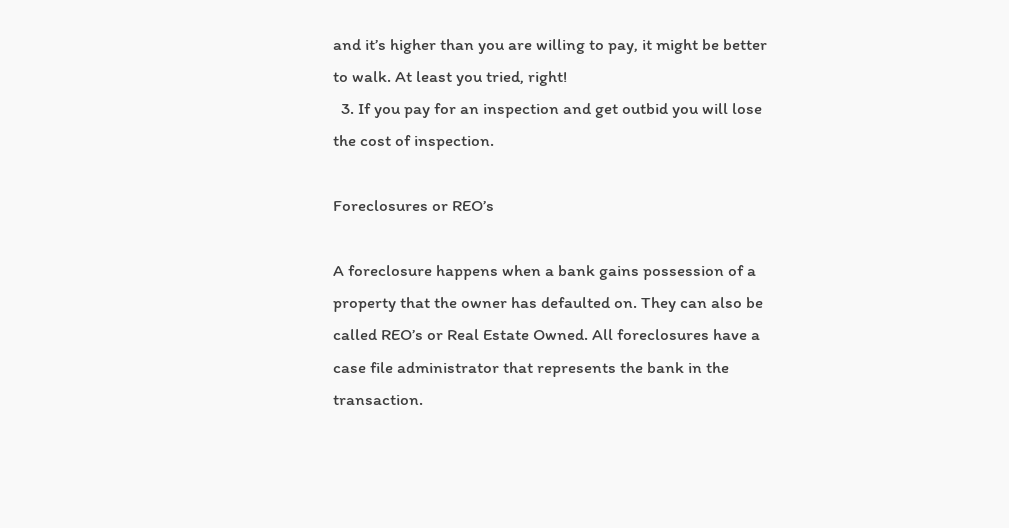and it’s higher than you are willing to pay, it might be better to walk. At least you tried, right!
  3. If you pay for an inspection and get outbid you will lose the cost of inspection.

Foreclosures or REO’s

A foreclosure happens when a bank gains possession of a property that the owner has defaulted on. They can also be called REO’s or Real Estate Owned. All foreclosures have a case file administrator that represents the bank in the transaction.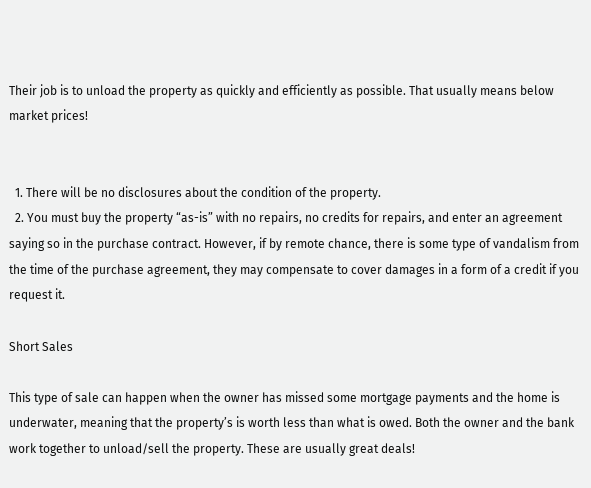Their job is to unload the property as quickly and efficiently as possible. That usually means below market prices!


  1. There will be no disclosures about the condition of the property.
  2. You must buy the property “as-is” with no repairs, no credits for repairs, and enter an agreement saying so in the purchase contract. However, if by remote chance, there is some type of vandalism from the time of the purchase agreement, they may compensate to cover damages in a form of a credit if you request it.

Short Sales

This type of sale can happen when the owner has missed some mortgage payments and the home is underwater, meaning that the property’s is worth less than what is owed. Both the owner and the bank work together to unload/sell the property. These are usually great deals!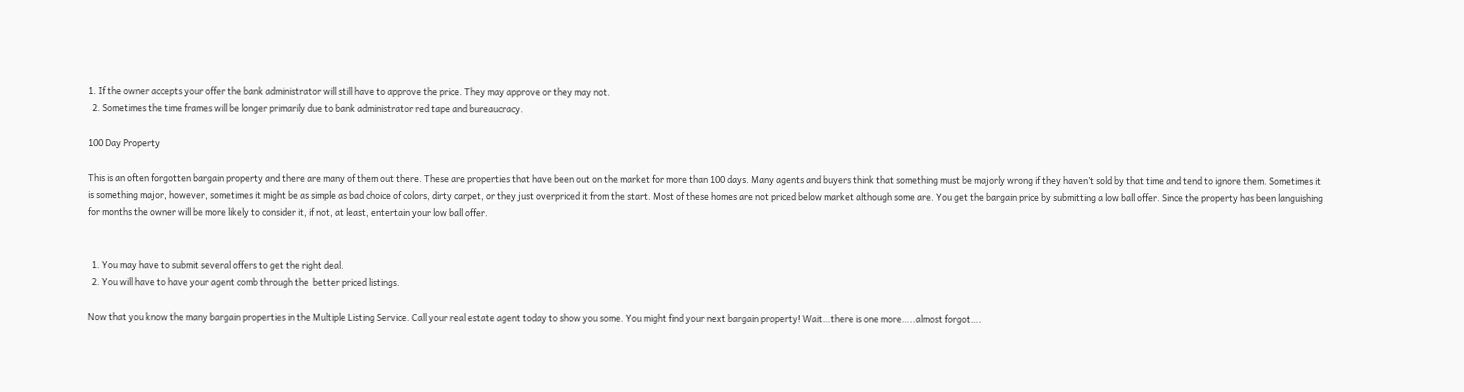1. If the owner accepts your offer the bank administrator will still have to approve the price. They may approve or they may not.
  2. Sometimes the time frames will be longer primarily due to bank administrator red tape and bureaucracy.

100 Day Property

This is an often forgotten bargain property and there are many of them out there. These are properties that have been out on the market for more than 100 days. Many agents and buyers think that something must be majorly wrong if they haven’t sold by that time and tend to ignore them. Sometimes it is something major, however, sometimes it might be as simple as bad choice of colors, dirty carpet, or they just overpriced it from the start. Most of these homes are not priced below market although some are. You get the bargain price by submitting a low ball offer. Since the property has been languishing for months the owner will be more likely to consider it, if not, at least, entertain your low ball offer.


  1. You may have to submit several offers to get the right deal.
  2. You will have to have your agent comb through the  better priced listings.

Now that you know the many bargain properties in the Multiple Listing Service. Call your real estate agent today to show you some. You might find your next bargain property! Wait…there is one more…..almost forgot….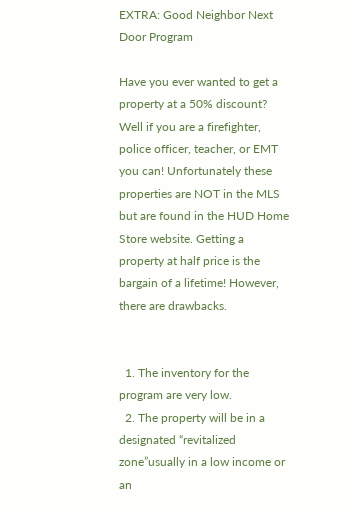EXTRA: Good Neighbor Next Door Program

Have you ever wanted to get a property at a 50% discount? Well if you are a firefighter, police officer, teacher, or EMT you can! Unfortunately these properties are NOT in the MLS but are found in the HUD Home Store website. Getting a property at half price is the bargain of a lifetime! However, there are drawbacks.


  1. The inventory for the program are very low.
  2. The property will be in a designated “revitalized zone”usually in a low income or an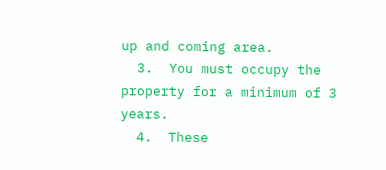up and coming area.
  3.  You must occupy the property for a minimum of 3 years.
  4.  These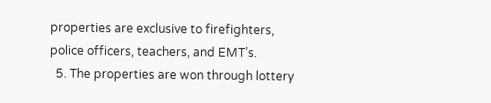properties are exclusive to firefighters, police officers, teachers, and EMT’s.
  5. The properties are won through lottery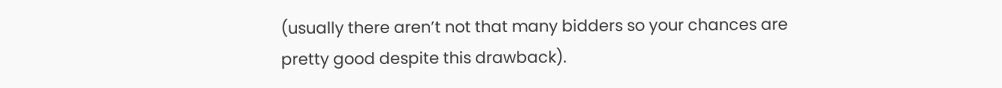(usually there aren’t not that many bidders so your chances are pretty good despite this drawback).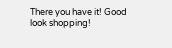There you have it! Good look shopping!